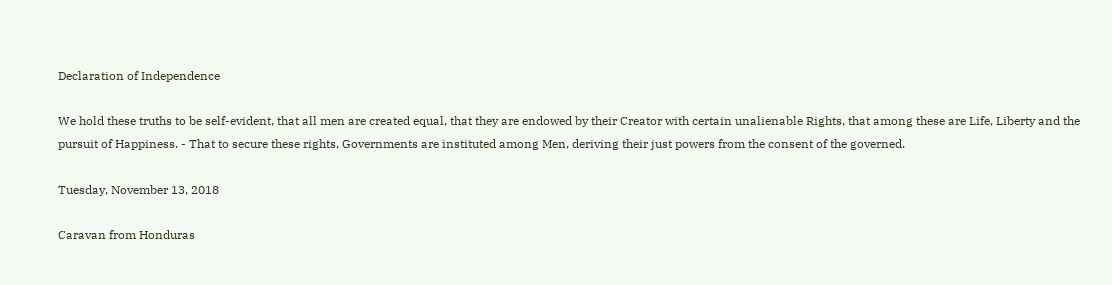Declaration of Independence

We hold these truths to be self-evident, that all men are created equal, that they are endowed by their Creator with certain unalienable Rights, that among these are Life, Liberty and the pursuit of Happiness. - That to secure these rights, Governments are instituted among Men, deriving their just powers from the consent of the governed.

Tuesday, November 13, 2018

Caravan from Honduras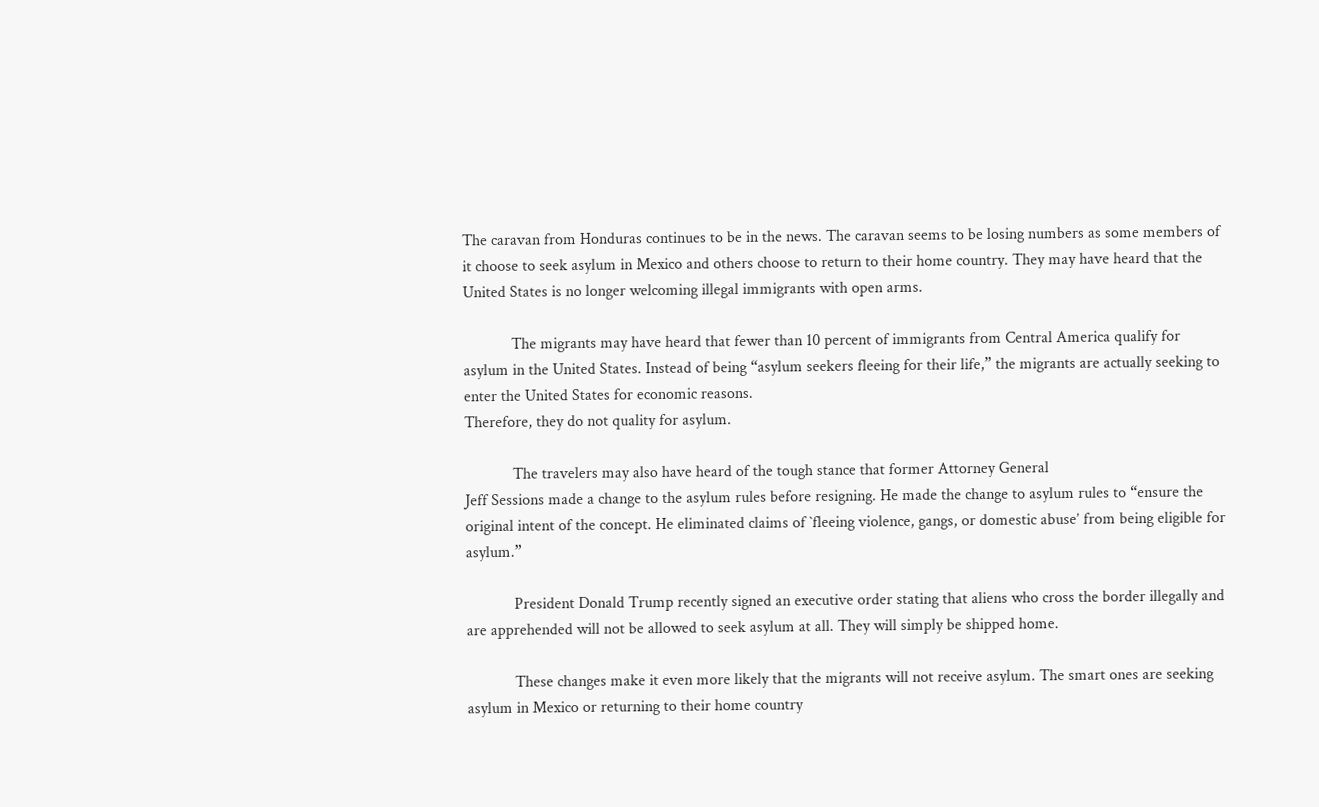The caravan from Honduras continues to be in the news. The caravan seems to be losing numbers as some members of it choose to seek asylum in Mexico and others choose to return to their home country. They may have heard that the United States is no longer welcoming illegal immigrants with open arms.

            The migrants may have heard that fewer than 10 percent of immigrants from Central America qualify for asylum in the United States. Instead of being “asylum seekers fleeing for their life,” the migrants are actually seeking to enter the United States for economic reasons.
Therefore, they do not quality for asylum.

            The travelers may also have heard of the tough stance that former Attorney General
Jeff Sessions made a change to the asylum rules before resigning. He made the change to asylum rules to “ensure the original intent of the concept. He eliminated claims of `fleeing violence, gangs, or domestic abuse’ from being eligible for asylum.”

            President Donald Trump recently signed an executive order stating that aliens who cross the border illegally and are apprehended will not be allowed to seek asylum at all. They will simply be shipped home.

            These changes make it even more likely that the migrants will not receive asylum. The smart ones are seeking asylum in Mexico or returning to their home country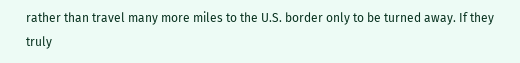rather than travel many more miles to the U.S. border only to be turned away. If they truly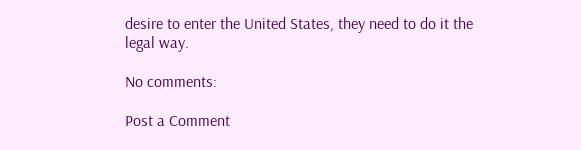desire to enter the United States, they need to do it the legal way.

No comments:

Post a Comment